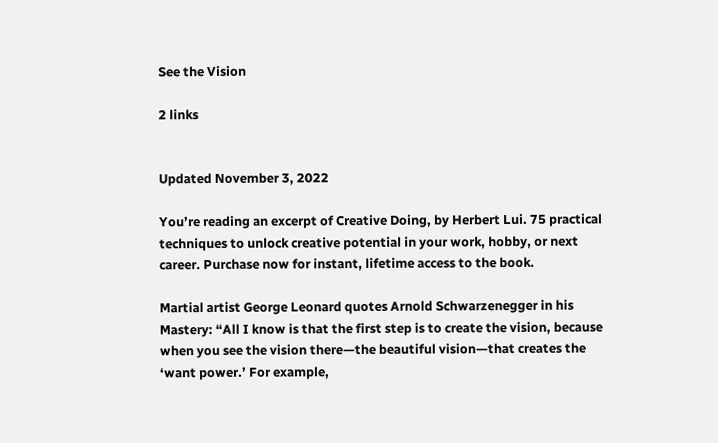See the Vision

2 links


Updated November 3, 2022

You’re reading an excerpt of Creative Doing, by Herbert Lui. 75 practical techniques to unlock creative potential in your work, hobby, or next career. Purchase now for instant, lifetime access to the book.

Martial artist George Leonard quotes Arnold Schwarzenegger in his Mastery: “All I know is that the first step is to create the vision, because when you see the vision there—the beautiful vision—that creates the ‘want power.’ For example,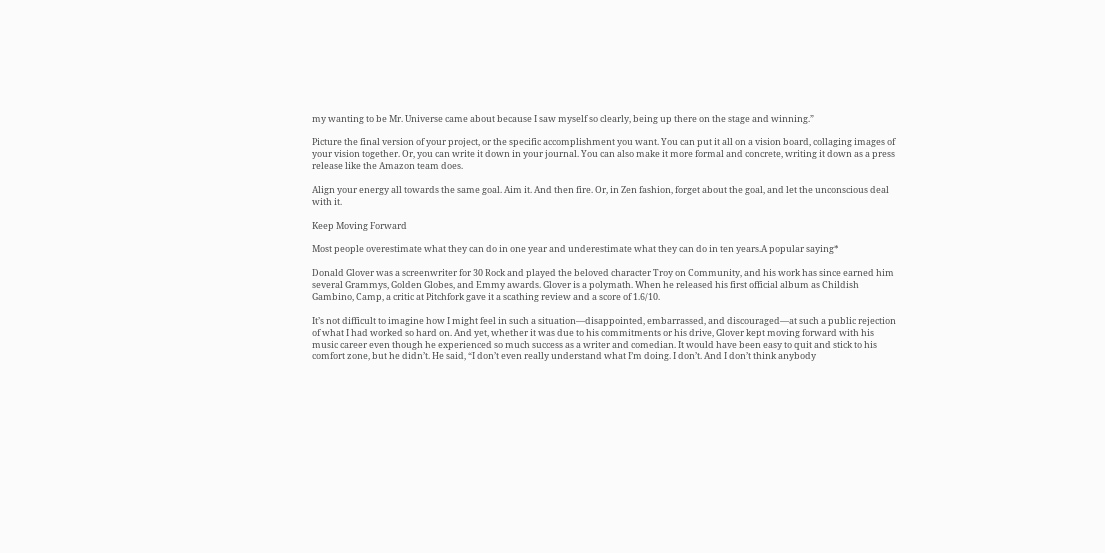my wanting to be Mr. Universe came about because I saw myself so clearly, being up there on the stage and winning.”

Picture the final version of your project, or the specific accomplishment you want. You can put it all on a vision board, collaging images of your vision together. Or, you can write it down in your journal. You can also make it more formal and concrete, writing it down as a press release like the Amazon team does.

Align your energy all towards the same goal. Aim it. And then fire. Or, in Zen fashion, forget about the goal, and let the unconscious deal with it.

Keep Moving Forward

Most people overestimate what they can do in one year and underestimate what they can do in ten years.A popular saying*

Donald Glover was a screenwriter for 30 Rock and played the beloved character Troy on Community, and his work has since earned him several Grammys, Golden Globes, and Emmy awards. Glover is a polymath. When he released his first official album as Childish Gambino, Camp, a critic at Pitchfork gave it a scathing review and a score of 1.6/10.

It’s not difficult to imagine how I might feel in such a situation—disappointed, embarrassed, and discouraged—at such a public rejection of what I had worked so hard on. And yet, whether it was due to his commitments or his drive, Glover kept moving forward with his music career even though he experienced so much success as a writer and comedian. It would have been easy to quit and stick to his comfort zone, but he didn’t. He said, “I don’t even really understand what I’m doing. I don’t. And I don’t think anybody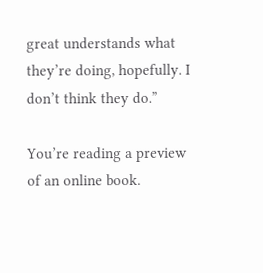great understands what they’re doing, hopefully. I don’t think they do.”

You’re reading a preview of an online book.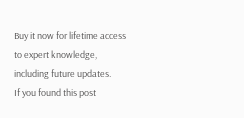Buy it now for lifetime access to expert knowledge, including future updates.
If you found this post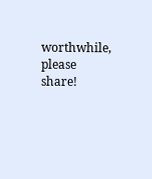worthwhile, please share!